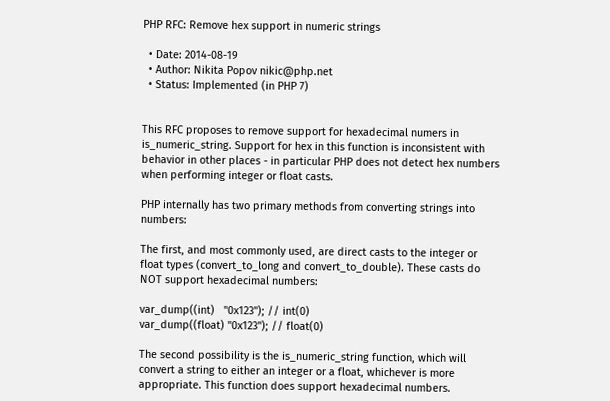PHP RFC: Remove hex support in numeric strings

  • Date: 2014-08-19
  • Author: Nikita Popov nikic@php.net
  • Status: Implemented (in PHP 7)


This RFC proposes to remove support for hexadecimal numers in is_numeric_string. Support for hex in this function is inconsistent with behavior in other places - in particular PHP does not detect hex numbers when performing integer or float casts.

PHP internally has two primary methods from converting strings into numbers:

The first, and most commonly used, are direct casts to the integer or float types (convert_to_long and convert_to_double). These casts do NOT support hexadecimal numbers:

var_dump((int)   "0x123"); // int(0)
var_dump((float) "0x123"); // float(0)

The second possibility is the is_numeric_string function, which will convert a string to either an integer or a float, whichever is more appropriate. This function does support hexadecimal numbers.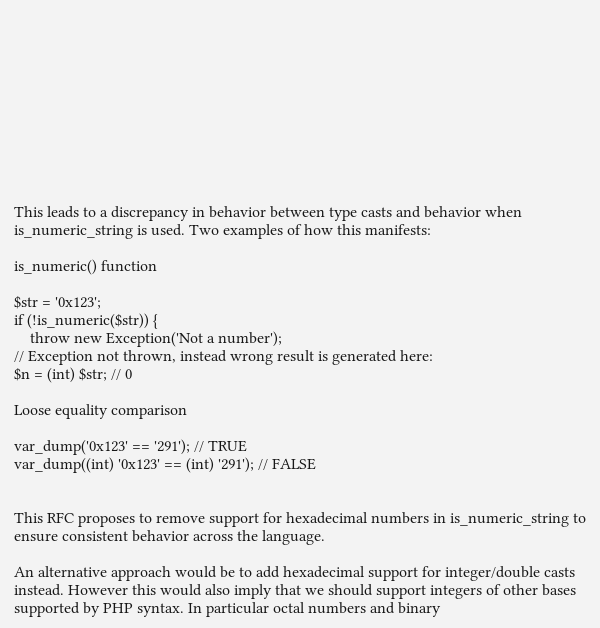This leads to a discrepancy in behavior between type casts and behavior when is_numeric_string is used. Two examples of how this manifests:

is_numeric() function

$str = '0x123';
if (!is_numeric($str)) {
    throw new Exception('Not a number');
// Exception not thrown, instead wrong result is generated here:
$n = (int) $str; // 0

Loose equality comparison

var_dump('0x123' == '291'); // TRUE
var_dump((int) '0x123' == (int) '291'); // FALSE


This RFC proposes to remove support for hexadecimal numbers in is_numeric_string to ensure consistent behavior across the language.

An alternative approach would be to add hexadecimal support for integer/double casts instead. However this would also imply that we should support integers of other bases supported by PHP syntax. In particular octal numbers and binary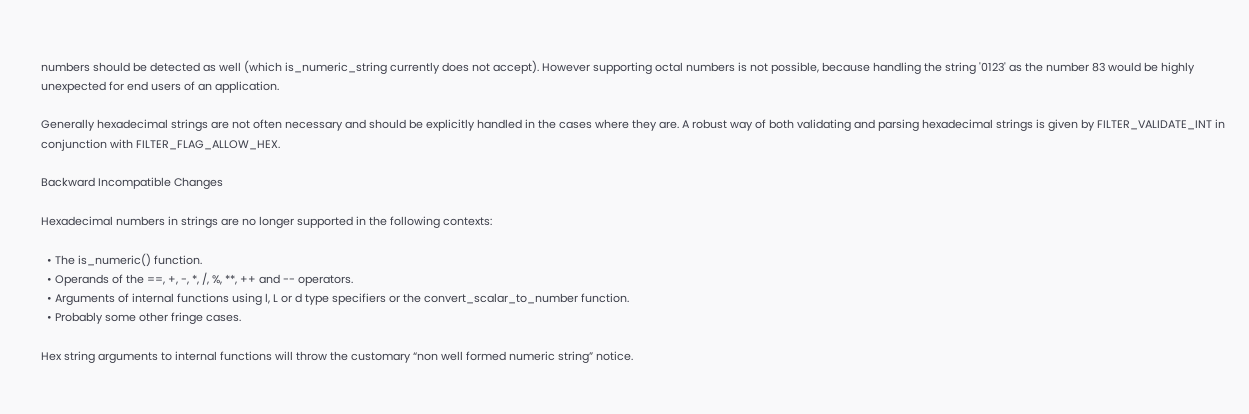numbers should be detected as well (which is_numeric_string currently does not accept). However supporting octal numbers is not possible, because handling the string '0123' as the number 83 would be highly unexpected for end users of an application.

Generally hexadecimal strings are not often necessary and should be explicitly handled in the cases where they are. A robust way of both validating and parsing hexadecimal strings is given by FILTER_VALIDATE_INT in conjunction with FILTER_FLAG_ALLOW_HEX.

Backward Incompatible Changes

Hexadecimal numbers in strings are no longer supported in the following contexts:

  • The is_numeric() function.
  • Operands of the ==, +, -, *, /, %, **, ++ and -- operators.
  • Arguments of internal functions using l, L or d type specifiers or the convert_scalar_to_number function.
  • Probably some other fringe cases.

Hex string arguments to internal functions will throw the customary “non well formed numeric string” notice.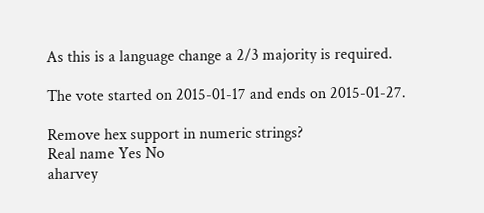As this is a language change a 2/3 majority is required.

The vote started on 2015-01-17 and ends on 2015-01-27.

Remove hex support in numeric strings?
Real name Yes No
aharvey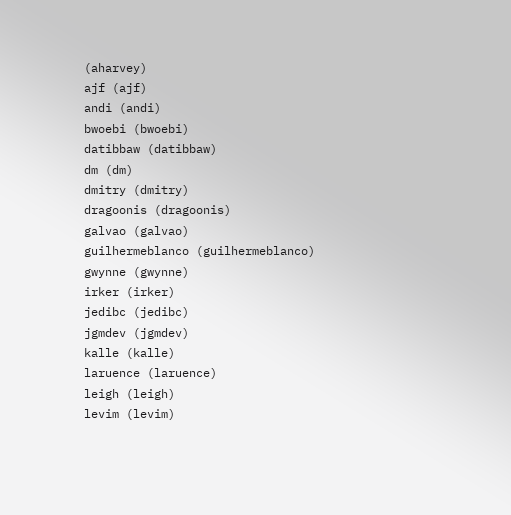(aharvey)
ajf (ajf)
andi (andi)
bwoebi (bwoebi)
datibbaw (datibbaw)
dm (dm)
dmitry (dmitry)
dragoonis (dragoonis)
galvao (galvao)
guilhermeblanco (guilhermeblanco)
gwynne (gwynne)
irker (irker)
jedibc (jedibc)
jgmdev (jgmdev)
kalle (kalle)
laruence (laruence)
leigh (leigh)
levim (levim)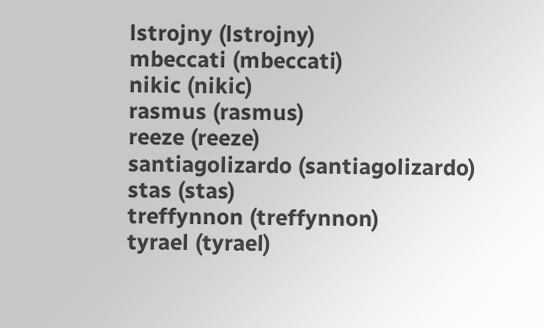lstrojny (lstrojny)
mbeccati (mbeccati)
nikic (nikic)
rasmus (rasmus)
reeze (reeze)
santiagolizardo (santiagolizardo)
stas (stas)
treffynnon (treffynnon)
tyrael (tyrael)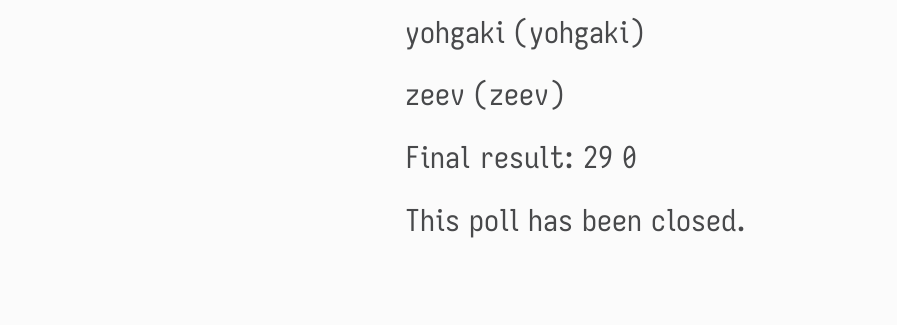yohgaki (yohgaki)
zeev (zeev)
Final result: 29 0
This poll has been closed.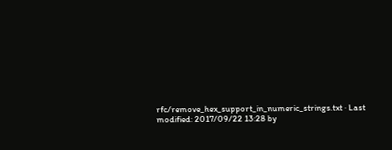rfc/remove_hex_support_in_numeric_strings.txt · Last modified: 2017/09/22 13:28 by